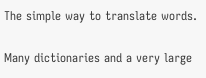The simple way to translate words.

Many dictionaries and a very large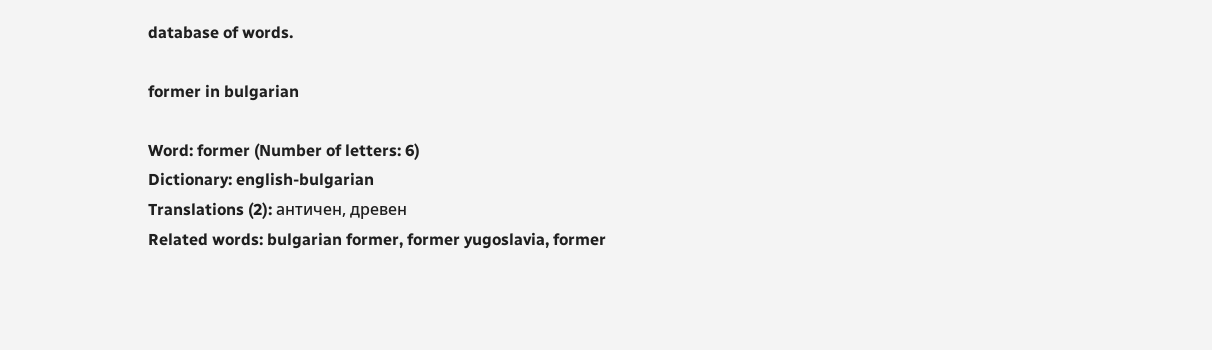database of words.

former in bulgarian

Word: former (Number of letters: 6)
Dictionary: english-bulgarian
Translations (2): античен, древен
Related words: bulgarian former, former yugoslavia, former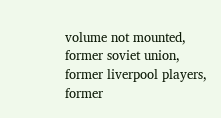volume not mounted, former soviet union, former liverpool players, former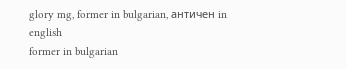glory mg, former in bulgarian, античен in english
former in bulgarian